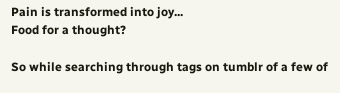Pain is transformed into joy...
Food for a thought?

So while searching through tags on tumblr of a few of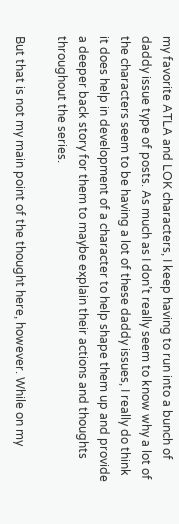my favorite ATLA and LOK characters, I keep having to run into a bunch of daddy issue type of posts. As much as I don’t really seem to know why a lot of the characters seem to be having a lot of these daddy issues, I really do think it does help in development of a character to help shape them up and provide a deeper back story for them to maybe explain their actions and thoughts throughout the series.

But that is not my main point of the thought here, however. While on my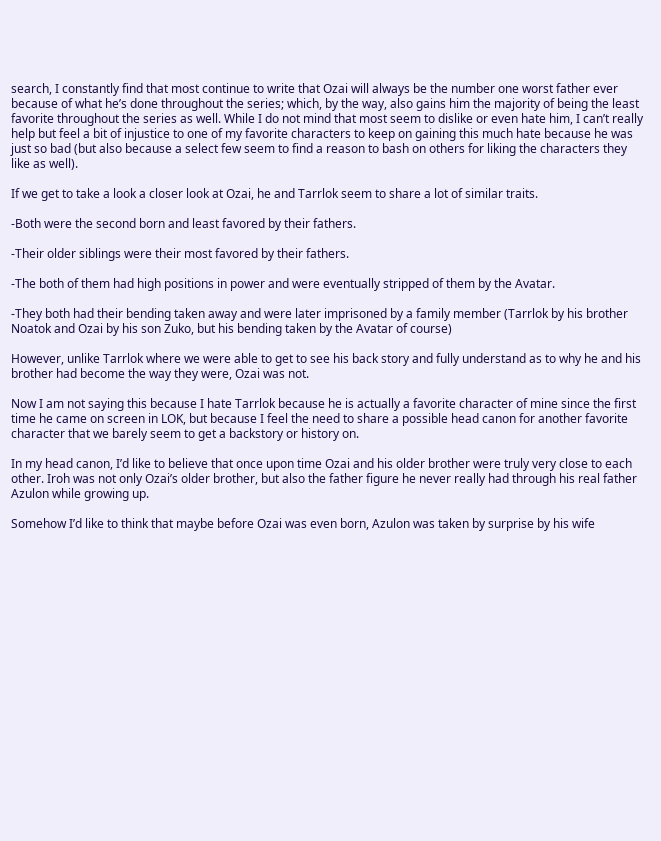search, I constantly find that most continue to write that Ozai will always be the number one worst father ever because of what he’s done throughout the series; which, by the way, also gains him the majority of being the least favorite throughout the series as well. While I do not mind that most seem to dislike or even hate him, I can’t really help but feel a bit of injustice to one of my favorite characters to keep on gaining this much hate because he was just so bad (but also because a select few seem to find a reason to bash on others for liking the characters they like as well).

If we get to take a look a closer look at Ozai, he and Tarrlok seem to share a lot of similar traits.

-Both were the second born and least favored by their fathers.

-Their older siblings were their most favored by their fathers.

-The both of them had high positions in power and were eventually stripped of them by the Avatar.

-They both had their bending taken away and were later imprisoned by a family member (Tarrlok by his brother Noatok and Ozai by his son Zuko, but his bending taken by the Avatar of course)

However, unlike Tarrlok where we were able to get to see his back story and fully understand as to why he and his brother had become the way they were, Ozai was not.

Now I am not saying this because I hate Tarrlok because he is actually a favorite character of mine since the first time he came on screen in LOK, but because I feel the need to share a possible head canon for another favorite character that we barely seem to get a backstory or history on.

In my head canon, I’d like to believe that once upon time Ozai and his older brother were truly very close to each other. Iroh was not only Ozai’s older brother, but also the father figure he never really had through his real father Azulon while growing up.

Somehow I’d like to think that maybe before Ozai was even born, Azulon was taken by surprise by his wife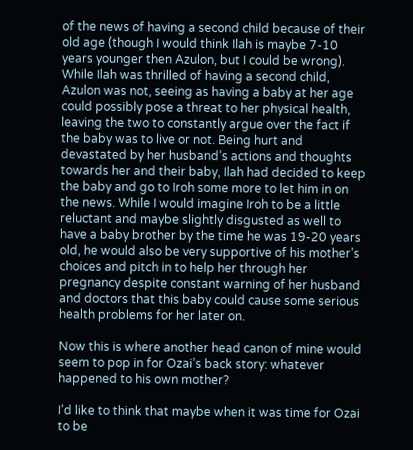of the news of having a second child because of their old age (though I would think Ilah is maybe 7-10 years younger then Azulon, but I could be wrong). While Ilah was thrilled of having a second child, Azulon was not, seeing as having a baby at her age could possibly pose a threat to her physical health, leaving the two to constantly argue over the fact if the baby was to live or not. Being hurt and devastated by her husband’s actions and thoughts towards her and their baby, Ilah had decided to keep the baby and go to Iroh some more to let him in on the news. While I would imagine Iroh to be a little reluctant and maybe slightly disgusted as well to have a baby brother by the time he was 19-20 years old, he would also be very supportive of his mother’s choices and pitch in to help her through her pregnancy despite constant warning of her husband and doctors that this baby could cause some serious health problems for her later on.

Now this is where another head canon of mine would seem to pop in for Ozai’s back story: whatever happened to his own mother?

I’d like to think that maybe when it was time for Ozai to be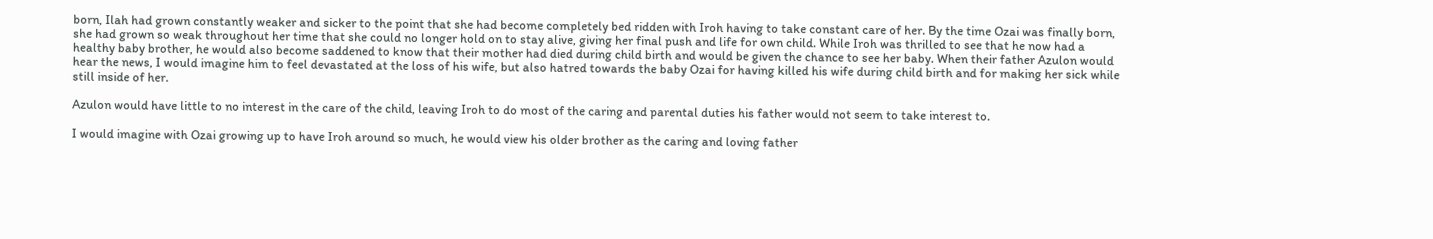born, Ilah had grown constantly weaker and sicker to the point that she had become completely bed ridden with Iroh having to take constant care of her. By the time Ozai was finally born, she had grown so weak throughout her time that she could no longer hold on to stay alive, giving her final push and life for own child. While Iroh was thrilled to see that he now had a healthy baby brother, he would also become saddened to know that their mother had died during child birth and would be given the chance to see her baby. When their father Azulon would hear the news, I would imagine him to feel devastated at the loss of his wife, but also hatred towards the baby Ozai for having killed his wife during child birth and for making her sick while still inside of her.

Azulon would have little to no interest in the care of the child, leaving Iroh to do most of the caring and parental duties his father would not seem to take interest to.

I would imagine with Ozai growing up to have Iroh around so much, he would view his older brother as the caring and loving father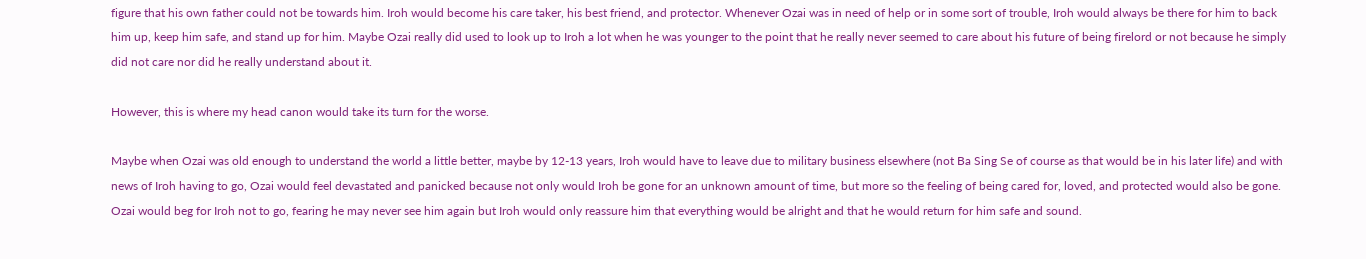figure that his own father could not be towards him. Iroh would become his care taker, his best friend, and protector. Whenever Ozai was in need of help or in some sort of trouble, Iroh would always be there for him to back him up, keep him safe, and stand up for him. Maybe Ozai really did used to look up to Iroh a lot when he was younger to the point that he really never seemed to care about his future of being firelord or not because he simply did not care nor did he really understand about it.

However, this is where my head canon would take its turn for the worse.

Maybe when Ozai was old enough to understand the world a little better, maybe by 12-13 years, Iroh would have to leave due to military business elsewhere (not Ba Sing Se of course as that would be in his later life) and with news of Iroh having to go, Ozai would feel devastated and panicked because not only would Iroh be gone for an unknown amount of time, but more so the feeling of being cared for, loved, and protected would also be gone. Ozai would beg for Iroh not to go, fearing he may never see him again but Iroh would only reassure him that everything would be alright and that he would return for him safe and sound.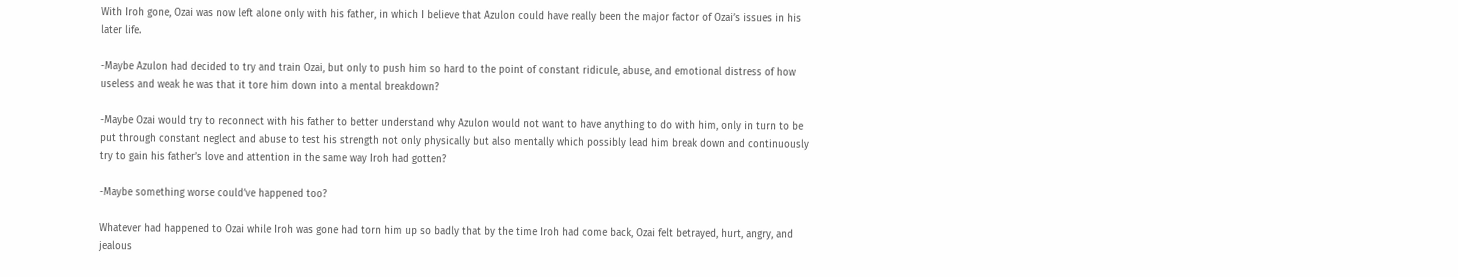With Iroh gone, Ozai was now left alone only with his father, in which I believe that Azulon could have really been the major factor of Ozai’s issues in his later life.

-Maybe Azulon had decided to try and train Ozai, but only to push him so hard to the point of constant ridicule, abuse, and emotional distress of how useless and weak he was that it tore him down into a mental breakdown?

-Maybe Ozai would try to reconnect with his father to better understand why Azulon would not want to have anything to do with him, only in turn to be put through constant neglect and abuse to test his strength not only physically but also mentally which possibly lead him break down and continuously try to gain his father’s love and attention in the same way Iroh had gotten?

-Maybe something worse could’ve happened too?

Whatever had happened to Ozai while Iroh was gone had torn him up so badly that by the time Iroh had come back, Ozai felt betrayed, hurt, angry, and jealous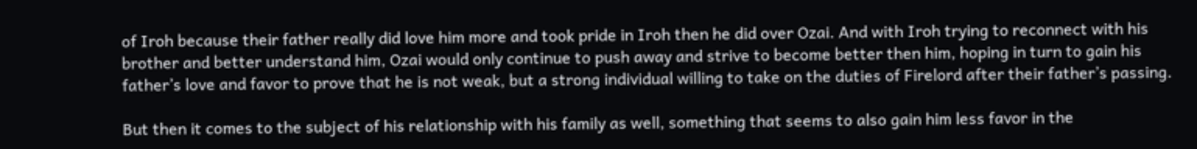of Iroh because their father really did love him more and took pride in Iroh then he did over Ozai. And with Iroh trying to reconnect with his brother and better understand him, Ozai would only continue to push away and strive to become better then him, hoping in turn to gain his father’s love and favor to prove that he is not weak, but a strong individual willing to take on the duties of Firelord after their father’s passing.

But then it comes to the subject of his relationship with his family as well, something that seems to also gain him less favor in the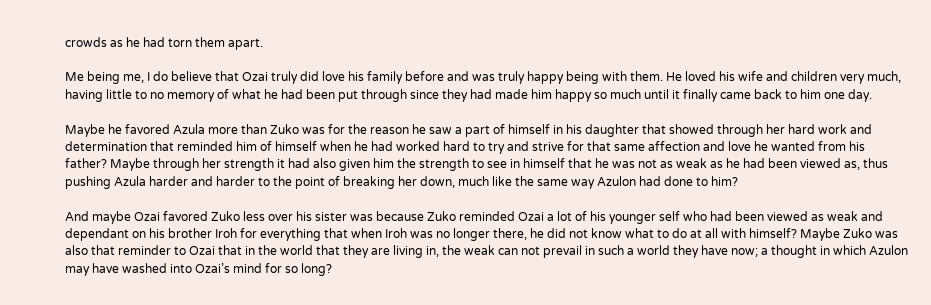crowds as he had torn them apart.

Me being me, I do believe that Ozai truly did love his family before and was truly happy being with them. He loved his wife and children very much, having little to no memory of what he had been put through since they had made him happy so much until it finally came back to him one day.

Maybe he favored Azula more than Zuko was for the reason he saw a part of himself in his daughter that showed through her hard work and determination that reminded him of himself when he had worked hard to try and strive for that same affection and love he wanted from his father? Maybe through her strength it had also given him the strength to see in himself that he was not as weak as he had been viewed as, thus pushing Azula harder and harder to the point of breaking her down, much like the same way Azulon had done to him?

And maybe Ozai favored Zuko less over his sister was because Zuko reminded Ozai a lot of his younger self who had been viewed as weak and dependant on his brother Iroh for everything that when Iroh was no longer there, he did not know what to do at all with himself? Maybe Zuko was also that reminder to Ozai that in the world that they are living in, the weak can not prevail in such a world they have now; a thought in which Azulon may have washed into Ozai’s mind for so long?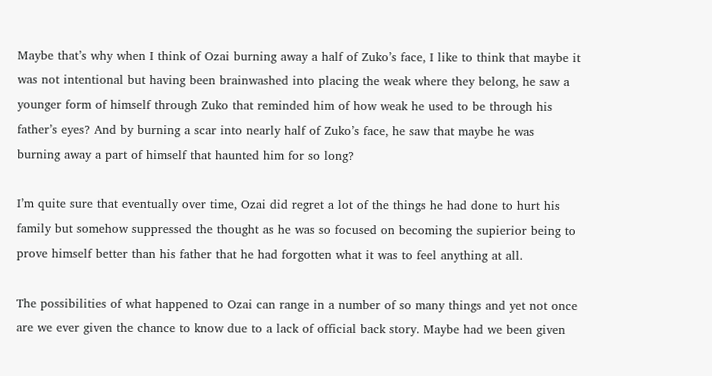Maybe that’s why when I think of Ozai burning away a half of Zuko’s face, I like to think that maybe it was not intentional but having been brainwashed into placing the weak where they belong, he saw a younger form of himself through Zuko that reminded him of how weak he used to be through his father’s eyes? And by burning a scar into nearly half of Zuko’s face, he saw that maybe he was burning away a part of himself that haunted him for so long?

I’m quite sure that eventually over time, Ozai did regret a lot of the things he had done to hurt his family but somehow suppressed the thought as he was so focused on becoming the supierior being to prove himself better than his father that he had forgotten what it was to feel anything at all.

The possibilities of what happened to Ozai can range in a number of so many things and yet not once are we ever given the chance to know due to a lack of official back story. Maybe had we been given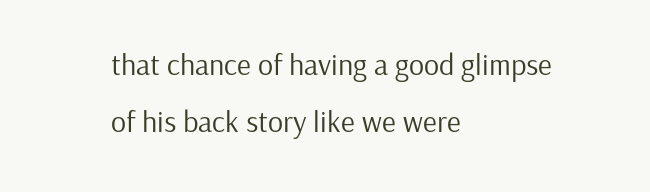that chance of having a good glimpse of his back story like we were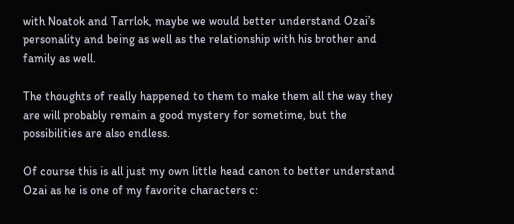with Noatok and Tarrlok, maybe we would better understand Ozai’s personality and being as well as the relationship with his brother and family as well.

The thoughts of really happened to them to make them all the way they are will probably remain a good mystery for sometime, but the possibilities are also endless.

Of course this is all just my own little head canon to better understand Ozai as he is one of my favorite characters c: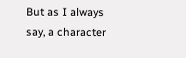But as I always say, a character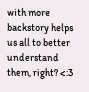with more backstory helps us all to better understand them, right? <:3